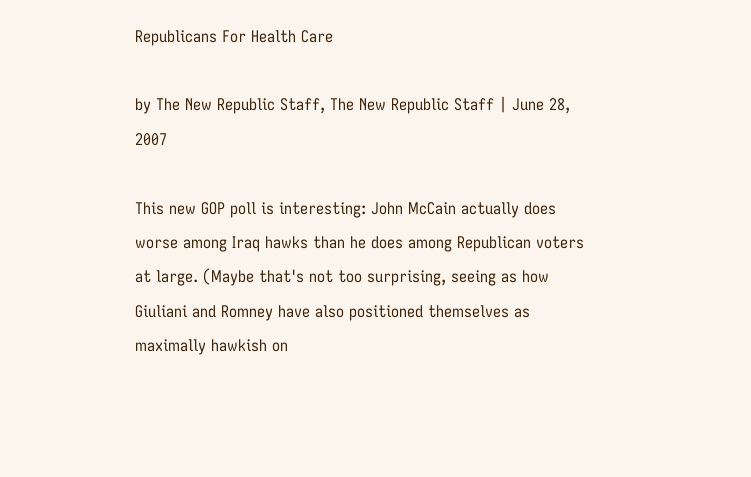Republicans For Health Care

by The New Republic Staff, The New Republic Staff | June 28, 2007

This new GOP poll is interesting: John McCain actually does worse among Iraq hawks than he does among Republican voters at large. (Maybe that's not too surprising, seeing as how Giuliani and Romney have also positioned themselves as maximally hawkish on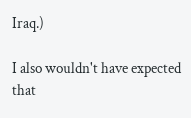Iraq.)

I also wouldn't have expected that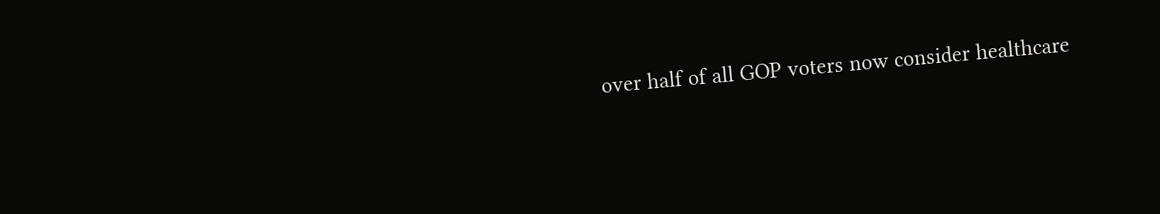over half of all GOP voters now consider healthcare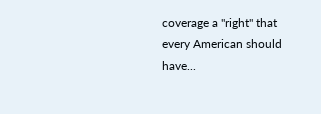coverage a "right" that every American should have...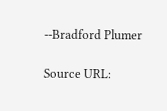--Bradford Plumer

Source URL: